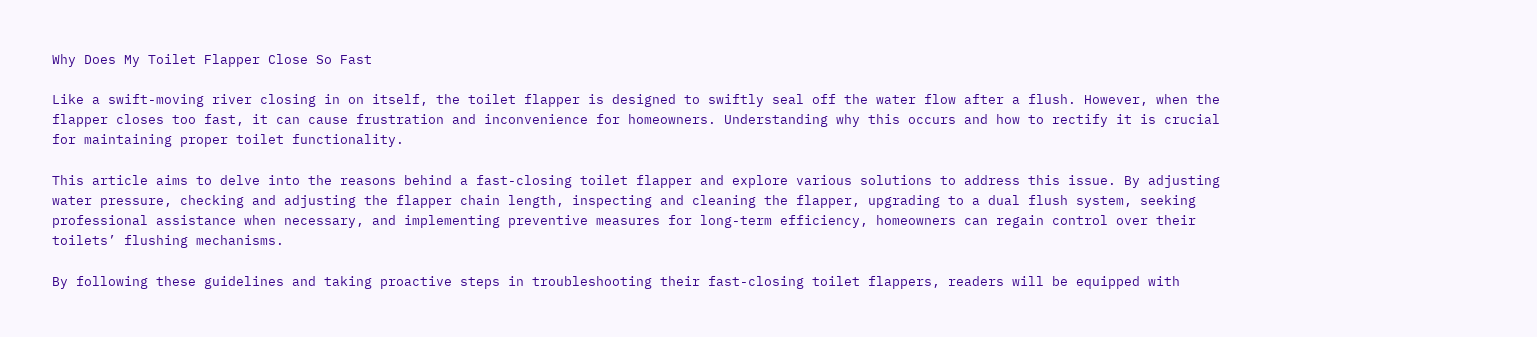Why Does My Toilet Flapper Close So Fast

Like a swift-moving river closing in on itself, the toilet flapper is designed to swiftly seal off the water flow after a flush. However, when the flapper closes too fast, it can cause frustration and inconvenience for homeowners. Understanding why this occurs and how to rectify it is crucial for maintaining proper toilet functionality.

This article aims to delve into the reasons behind a fast-closing toilet flapper and explore various solutions to address this issue. By adjusting water pressure, checking and adjusting the flapper chain length, inspecting and cleaning the flapper, upgrading to a dual flush system, seeking professional assistance when necessary, and implementing preventive measures for long-term efficiency, homeowners can regain control over their toilets’ flushing mechanisms.

By following these guidelines and taking proactive steps in troubleshooting their fast-closing toilet flappers, readers will be equipped with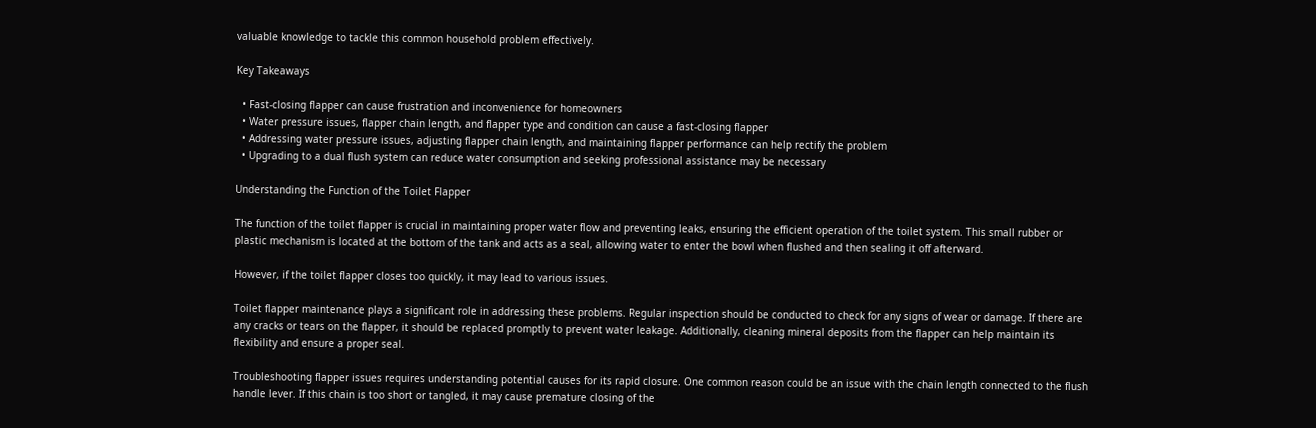valuable knowledge to tackle this common household problem effectively.

Key Takeaways

  • Fast-closing flapper can cause frustration and inconvenience for homeowners
  • Water pressure issues, flapper chain length, and flapper type and condition can cause a fast-closing flapper
  • Addressing water pressure issues, adjusting flapper chain length, and maintaining flapper performance can help rectify the problem
  • Upgrading to a dual flush system can reduce water consumption and seeking professional assistance may be necessary

Understanding the Function of the Toilet Flapper

The function of the toilet flapper is crucial in maintaining proper water flow and preventing leaks, ensuring the efficient operation of the toilet system. This small rubber or plastic mechanism is located at the bottom of the tank and acts as a seal, allowing water to enter the bowl when flushed and then sealing it off afterward.

However, if the toilet flapper closes too quickly, it may lead to various issues.

Toilet flapper maintenance plays a significant role in addressing these problems. Regular inspection should be conducted to check for any signs of wear or damage. If there are any cracks or tears on the flapper, it should be replaced promptly to prevent water leakage. Additionally, cleaning mineral deposits from the flapper can help maintain its flexibility and ensure a proper seal.

Troubleshooting flapper issues requires understanding potential causes for its rapid closure. One common reason could be an issue with the chain length connected to the flush handle lever. If this chain is too short or tangled, it may cause premature closing of the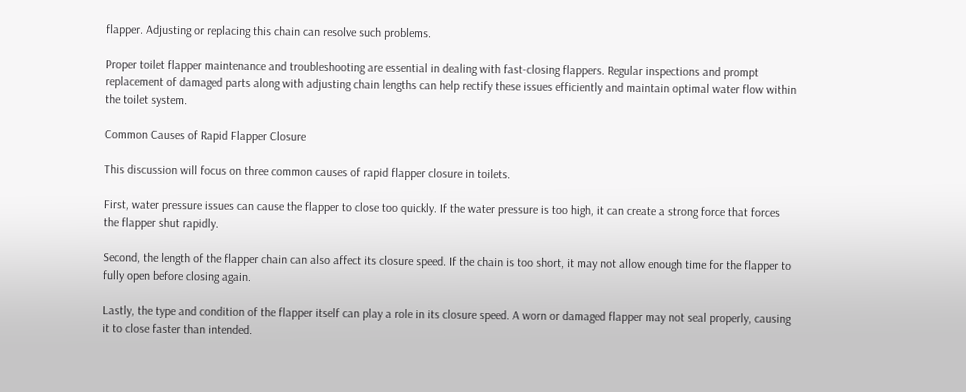flapper. Adjusting or replacing this chain can resolve such problems.

Proper toilet flapper maintenance and troubleshooting are essential in dealing with fast-closing flappers. Regular inspections and prompt replacement of damaged parts along with adjusting chain lengths can help rectify these issues efficiently and maintain optimal water flow within the toilet system.

Common Causes of Rapid Flapper Closure

This discussion will focus on three common causes of rapid flapper closure in toilets.

First, water pressure issues can cause the flapper to close too quickly. If the water pressure is too high, it can create a strong force that forces the flapper shut rapidly.

Second, the length of the flapper chain can also affect its closure speed. If the chain is too short, it may not allow enough time for the flapper to fully open before closing again.

Lastly, the type and condition of the flapper itself can play a role in its closure speed. A worn or damaged flapper may not seal properly, causing it to close faster than intended.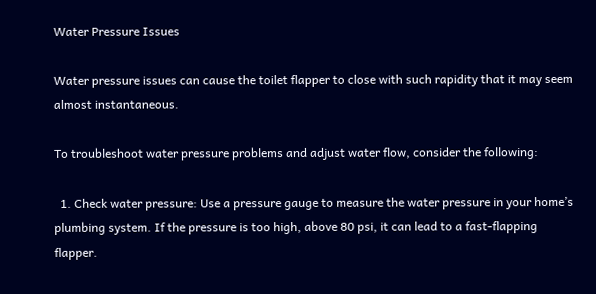Water Pressure Issues

Water pressure issues can cause the toilet flapper to close with such rapidity that it may seem almost instantaneous.

To troubleshoot water pressure problems and adjust water flow, consider the following:

  1. Check water pressure: Use a pressure gauge to measure the water pressure in your home’s plumbing system. If the pressure is too high, above 80 psi, it can lead to a fast-flapping flapper.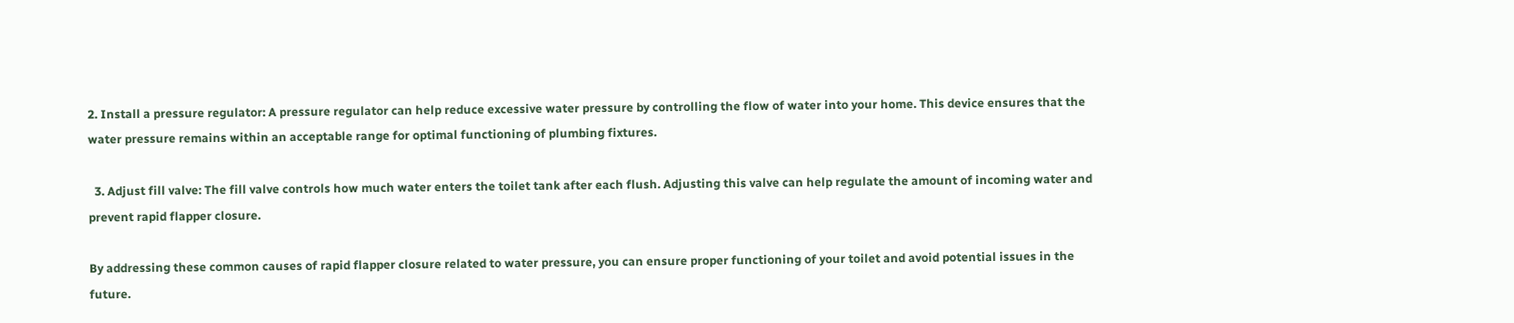2. Install a pressure regulator: A pressure regulator can help reduce excessive water pressure by controlling the flow of water into your home. This device ensures that the water pressure remains within an acceptable range for optimal functioning of plumbing fixtures.

  3. Adjust fill valve: The fill valve controls how much water enters the toilet tank after each flush. Adjusting this valve can help regulate the amount of incoming water and prevent rapid flapper closure.

By addressing these common causes of rapid flapper closure related to water pressure, you can ensure proper functioning of your toilet and avoid potential issues in the future.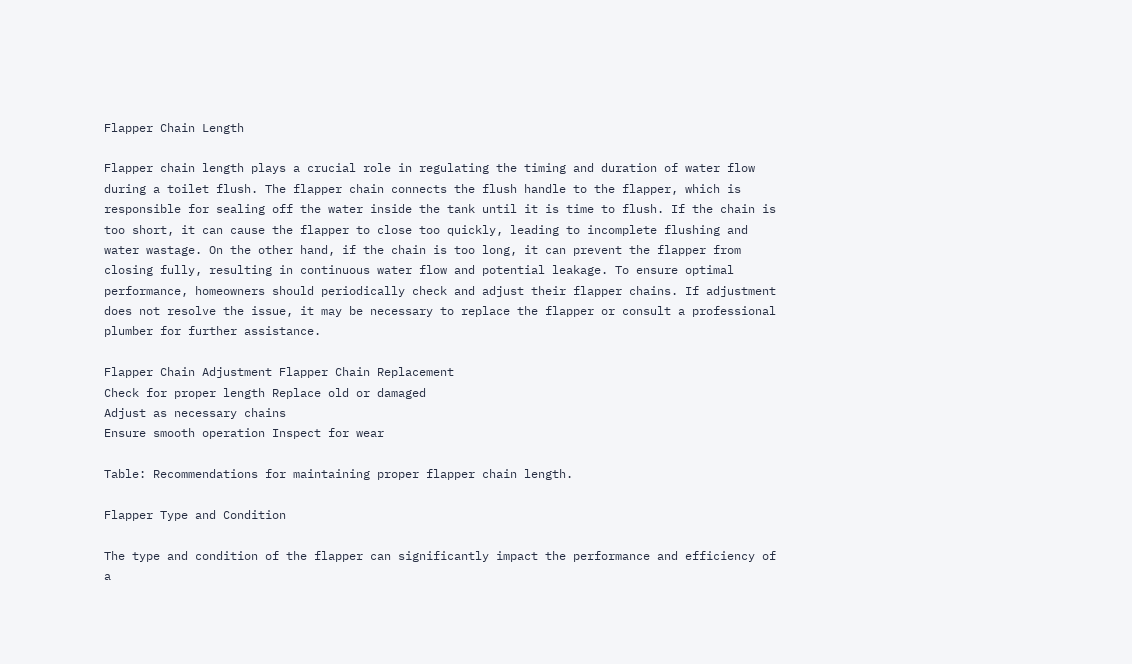Flapper Chain Length

Flapper chain length plays a crucial role in regulating the timing and duration of water flow during a toilet flush. The flapper chain connects the flush handle to the flapper, which is responsible for sealing off the water inside the tank until it is time to flush. If the chain is too short, it can cause the flapper to close too quickly, leading to incomplete flushing and water wastage. On the other hand, if the chain is too long, it can prevent the flapper from closing fully, resulting in continuous water flow and potential leakage. To ensure optimal performance, homeowners should periodically check and adjust their flapper chains. If adjustment does not resolve the issue, it may be necessary to replace the flapper or consult a professional plumber for further assistance.

Flapper Chain Adjustment Flapper Chain Replacement
Check for proper length Replace old or damaged
Adjust as necessary chains
Ensure smooth operation Inspect for wear

Table: Recommendations for maintaining proper flapper chain length.

Flapper Type and Condition

The type and condition of the flapper can significantly impact the performance and efficiency of a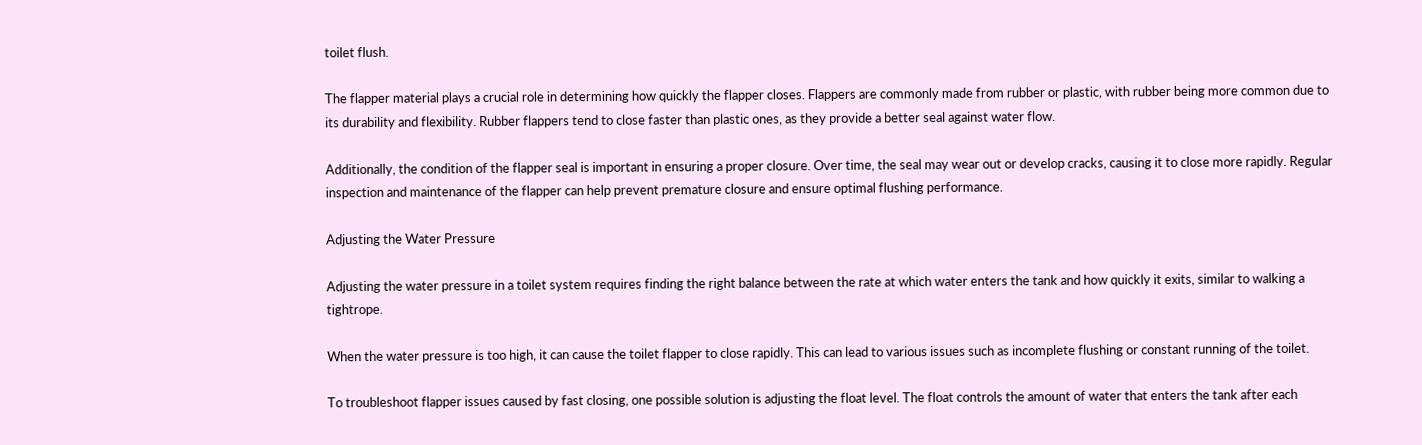toilet flush.

The flapper material plays a crucial role in determining how quickly the flapper closes. Flappers are commonly made from rubber or plastic, with rubber being more common due to its durability and flexibility. Rubber flappers tend to close faster than plastic ones, as they provide a better seal against water flow.

Additionally, the condition of the flapper seal is important in ensuring a proper closure. Over time, the seal may wear out or develop cracks, causing it to close more rapidly. Regular inspection and maintenance of the flapper can help prevent premature closure and ensure optimal flushing performance.

Adjusting the Water Pressure

Adjusting the water pressure in a toilet system requires finding the right balance between the rate at which water enters the tank and how quickly it exits, similar to walking a tightrope.

When the water pressure is too high, it can cause the toilet flapper to close rapidly. This can lead to various issues such as incomplete flushing or constant running of the toilet.

To troubleshoot flapper issues caused by fast closing, one possible solution is adjusting the float level. The float controls the amount of water that enters the tank after each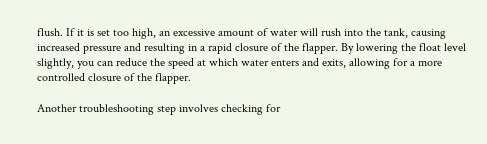flush. If it is set too high, an excessive amount of water will rush into the tank, causing increased pressure and resulting in a rapid closure of the flapper. By lowering the float level slightly, you can reduce the speed at which water enters and exits, allowing for a more controlled closure of the flapper.

Another troubleshooting step involves checking for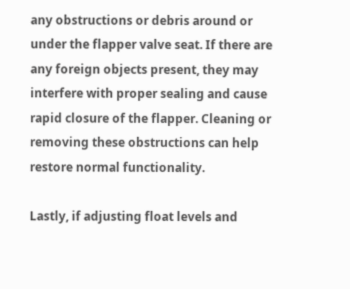any obstructions or debris around or under the flapper valve seat. If there are any foreign objects present, they may interfere with proper sealing and cause rapid closure of the flapper. Cleaning or removing these obstructions can help restore normal functionality.

Lastly, if adjusting float levels and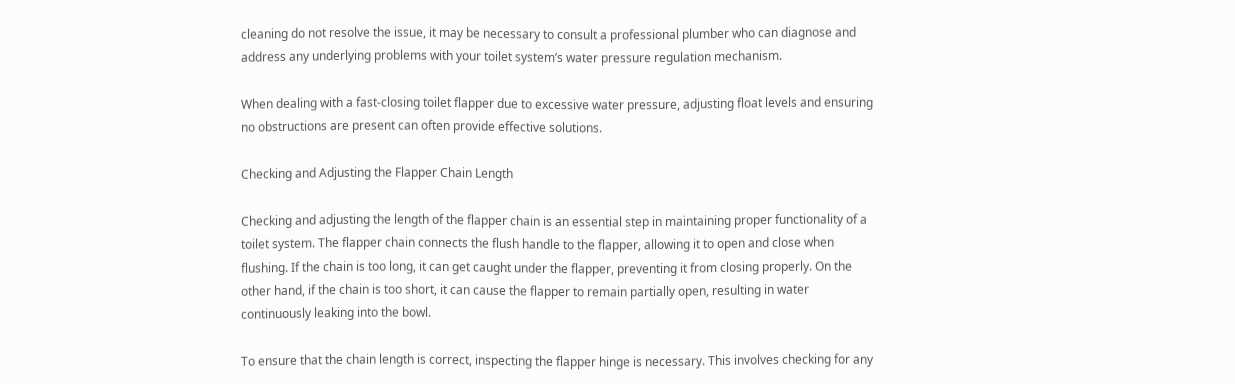cleaning do not resolve the issue, it may be necessary to consult a professional plumber who can diagnose and address any underlying problems with your toilet system’s water pressure regulation mechanism.

When dealing with a fast-closing toilet flapper due to excessive water pressure, adjusting float levels and ensuring no obstructions are present can often provide effective solutions.

Checking and Adjusting the Flapper Chain Length

Checking and adjusting the length of the flapper chain is an essential step in maintaining proper functionality of a toilet system. The flapper chain connects the flush handle to the flapper, allowing it to open and close when flushing. If the chain is too long, it can get caught under the flapper, preventing it from closing properly. On the other hand, if the chain is too short, it can cause the flapper to remain partially open, resulting in water continuously leaking into the bowl.

To ensure that the chain length is correct, inspecting the flapper hinge is necessary. This involves checking for any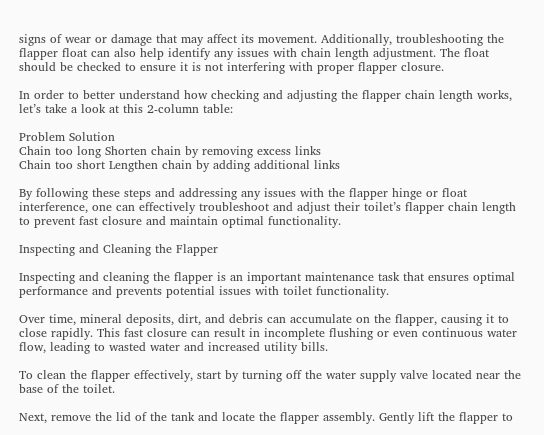signs of wear or damage that may affect its movement. Additionally, troubleshooting the flapper float can also help identify any issues with chain length adjustment. The float should be checked to ensure it is not interfering with proper flapper closure.

In order to better understand how checking and adjusting the flapper chain length works, let’s take a look at this 2-column table:

Problem Solution
Chain too long Shorten chain by removing excess links
Chain too short Lengthen chain by adding additional links

By following these steps and addressing any issues with the flapper hinge or float interference, one can effectively troubleshoot and adjust their toilet’s flapper chain length to prevent fast closure and maintain optimal functionality.

Inspecting and Cleaning the Flapper

Inspecting and cleaning the flapper is an important maintenance task that ensures optimal performance and prevents potential issues with toilet functionality.

Over time, mineral deposits, dirt, and debris can accumulate on the flapper, causing it to close rapidly. This fast closure can result in incomplete flushing or even continuous water flow, leading to wasted water and increased utility bills.

To clean the flapper effectively, start by turning off the water supply valve located near the base of the toilet.

Next, remove the lid of the tank and locate the flapper assembly. Gently lift the flapper to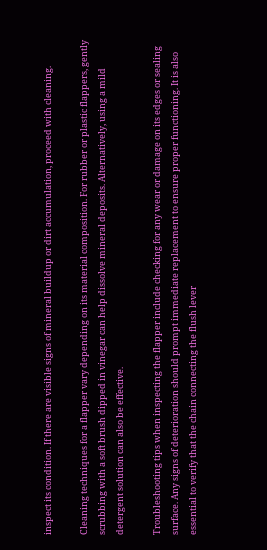inspect its condition. If there are visible signs of mineral buildup or dirt accumulation, proceed with cleaning.

Cleaning techniques for a flapper vary depending on its material composition. For rubber or plastic flappers, gently scrubbing with a soft brush dipped in vinegar can help dissolve mineral deposits. Alternatively, using a mild detergent solution can also be effective.

Troubleshooting tips when inspecting the flapper include checking for any wear or damage on its edges or sealing surface. Any signs of deterioration should prompt immediate replacement to ensure proper functioning. It is also essential to verify that the chain connecting the flush lever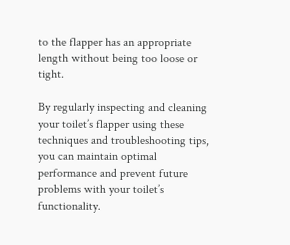to the flapper has an appropriate length without being too loose or tight.

By regularly inspecting and cleaning your toilet’s flapper using these techniques and troubleshooting tips, you can maintain optimal performance and prevent future problems with your toilet’s functionality.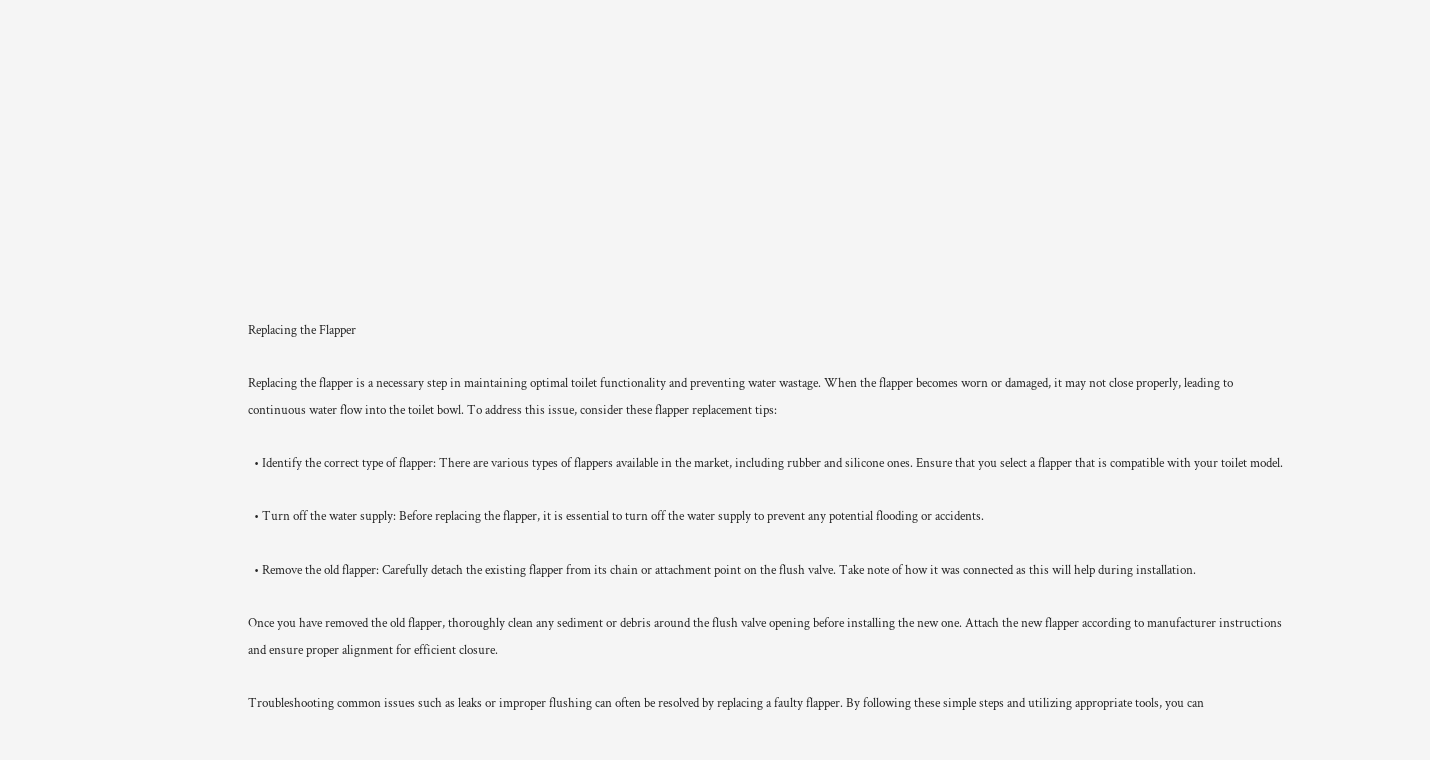Replacing the Flapper

Replacing the flapper is a necessary step in maintaining optimal toilet functionality and preventing water wastage. When the flapper becomes worn or damaged, it may not close properly, leading to continuous water flow into the toilet bowl. To address this issue, consider these flapper replacement tips:

  • Identify the correct type of flapper: There are various types of flappers available in the market, including rubber and silicone ones. Ensure that you select a flapper that is compatible with your toilet model.

  • Turn off the water supply: Before replacing the flapper, it is essential to turn off the water supply to prevent any potential flooding or accidents.

  • Remove the old flapper: Carefully detach the existing flapper from its chain or attachment point on the flush valve. Take note of how it was connected as this will help during installation.

Once you have removed the old flapper, thoroughly clean any sediment or debris around the flush valve opening before installing the new one. Attach the new flapper according to manufacturer instructions and ensure proper alignment for efficient closure.

Troubleshooting common issues such as leaks or improper flushing can often be resolved by replacing a faulty flapper. By following these simple steps and utilizing appropriate tools, you can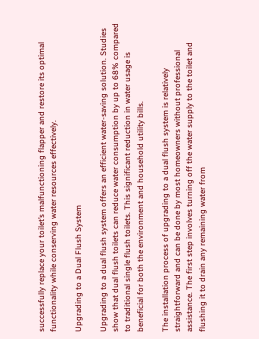successfully replace your toilet’s malfunctioning flapper and restore its optimal functionality while conserving water resources effectively.

Upgrading to a Dual Flush System

Upgrading to a dual flush system offers an efficient water-saving solution. Studies show that dual flush toilets can reduce water consumption by up to 68% compared to traditional single flush toilets. This significant reduction in water usage is beneficial for both the environment and household utility bills.

The installation process of upgrading to a dual flush system is relatively straightforward and can be done by most homeowners without professional assistance. The first step involves turning off the water supply to the toilet and flushing it to drain any remaining water from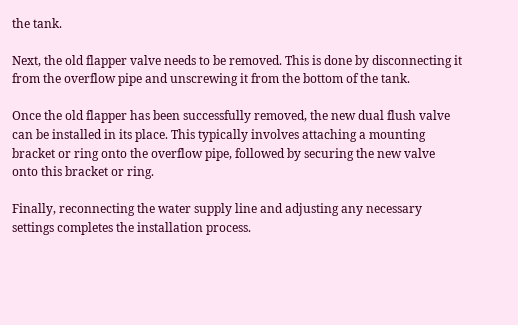the tank.

Next, the old flapper valve needs to be removed. This is done by disconnecting it from the overflow pipe and unscrewing it from the bottom of the tank.

Once the old flapper has been successfully removed, the new dual flush valve can be installed in its place. This typically involves attaching a mounting bracket or ring onto the overflow pipe, followed by securing the new valve onto this bracket or ring.

Finally, reconnecting the water supply line and adjusting any necessary settings completes the installation process.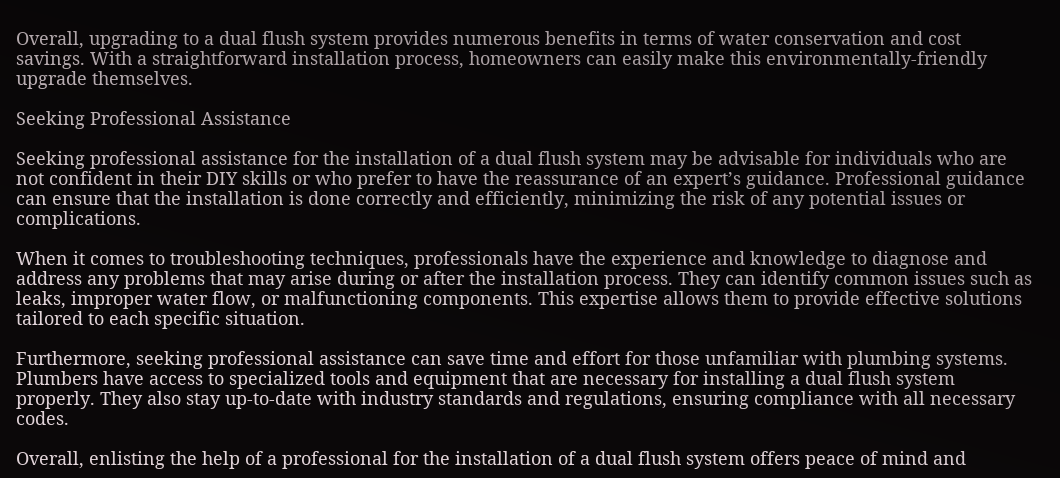Overall, upgrading to a dual flush system provides numerous benefits in terms of water conservation and cost savings. With a straightforward installation process, homeowners can easily make this environmentally-friendly upgrade themselves.

Seeking Professional Assistance

Seeking professional assistance for the installation of a dual flush system may be advisable for individuals who are not confident in their DIY skills or who prefer to have the reassurance of an expert’s guidance. Professional guidance can ensure that the installation is done correctly and efficiently, minimizing the risk of any potential issues or complications.

When it comes to troubleshooting techniques, professionals have the experience and knowledge to diagnose and address any problems that may arise during or after the installation process. They can identify common issues such as leaks, improper water flow, or malfunctioning components. This expertise allows them to provide effective solutions tailored to each specific situation.

Furthermore, seeking professional assistance can save time and effort for those unfamiliar with plumbing systems. Plumbers have access to specialized tools and equipment that are necessary for installing a dual flush system properly. They also stay up-to-date with industry standards and regulations, ensuring compliance with all necessary codes.

Overall, enlisting the help of a professional for the installation of a dual flush system offers peace of mind and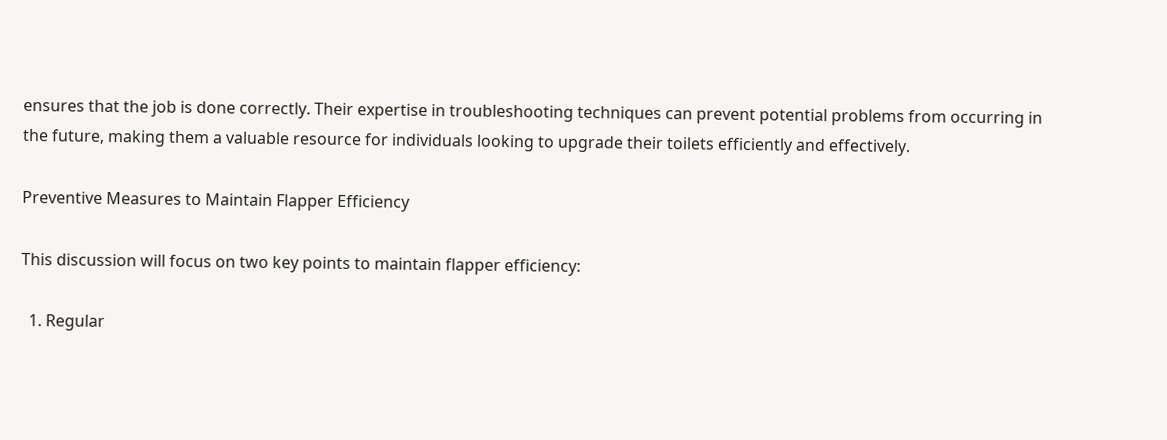ensures that the job is done correctly. Their expertise in troubleshooting techniques can prevent potential problems from occurring in the future, making them a valuable resource for individuals looking to upgrade their toilets efficiently and effectively.

Preventive Measures to Maintain Flapper Efficiency

This discussion will focus on two key points to maintain flapper efficiency:

  1. Regular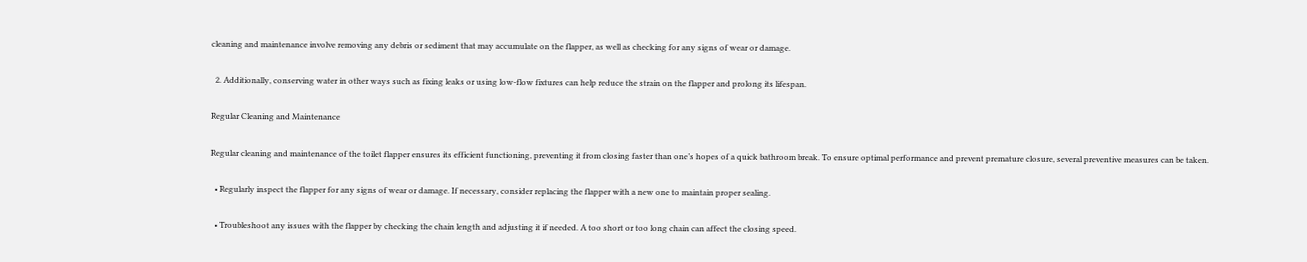cleaning and maintenance involve removing any debris or sediment that may accumulate on the flapper, as well as checking for any signs of wear or damage.

  2. Additionally, conserving water in other ways such as fixing leaks or using low-flow fixtures can help reduce the strain on the flapper and prolong its lifespan.

Regular Cleaning and Maintenance

Regular cleaning and maintenance of the toilet flapper ensures its efficient functioning, preventing it from closing faster than one’s hopes of a quick bathroom break. To ensure optimal performance and prevent premature closure, several preventive measures can be taken.

  • Regularly inspect the flapper for any signs of wear or damage. If necessary, consider replacing the flapper with a new one to maintain proper sealing.

  • Troubleshoot any issues with the flapper by checking the chain length and adjusting it if needed. A too short or too long chain can affect the closing speed.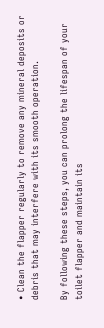• Clean the flapper regularly to remove any mineral deposits or debris that may interfere with its smooth operation.

By following these steps, you can prolong the lifespan of your toilet flapper and maintain its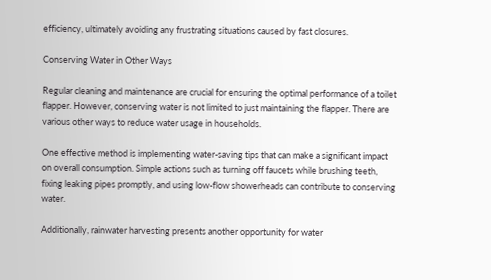efficiency, ultimately avoiding any frustrating situations caused by fast closures.

Conserving Water in Other Ways

Regular cleaning and maintenance are crucial for ensuring the optimal performance of a toilet flapper. However, conserving water is not limited to just maintaining the flapper. There are various other ways to reduce water usage in households.

One effective method is implementing water-saving tips that can make a significant impact on overall consumption. Simple actions such as turning off faucets while brushing teeth, fixing leaking pipes promptly, and using low-flow showerheads can contribute to conserving water.

Additionally, rainwater harvesting presents another opportunity for water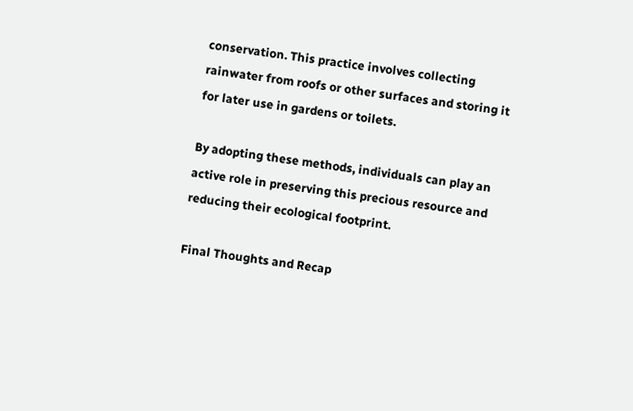conservation. This practice involves collecting rainwater from roofs or other surfaces and storing it for later use in gardens or toilets.

By adopting these methods, individuals can play an active role in preserving this precious resource and reducing their ecological footprint.

Final Thoughts and Recap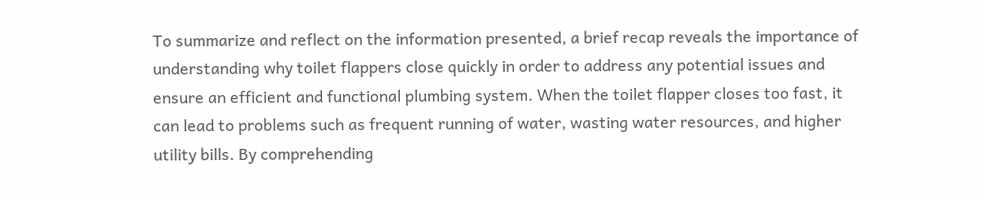To summarize and reflect on the information presented, a brief recap reveals the importance of understanding why toilet flappers close quickly in order to address any potential issues and ensure an efficient and functional plumbing system. When the toilet flapper closes too fast, it can lead to problems such as frequent running of water, wasting water resources, and higher utility bills. By comprehending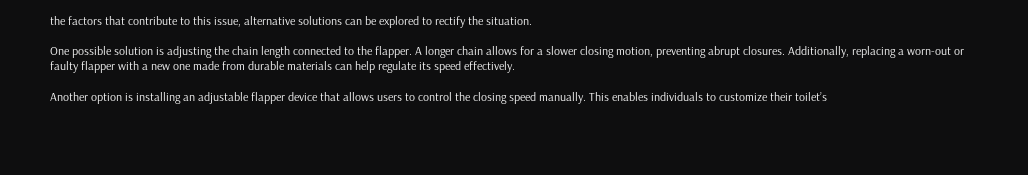the factors that contribute to this issue, alternative solutions can be explored to rectify the situation.

One possible solution is adjusting the chain length connected to the flapper. A longer chain allows for a slower closing motion, preventing abrupt closures. Additionally, replacing a worn-out or faulty flapper with a new one made from durable materials can help regulate its speed effectively.

Another option is installing an adjustable flapper device that allows users to control the closing speed manually. This enables individuals to customize their toilet’s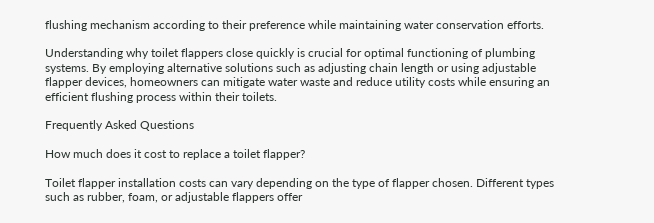flushing mechanism according to their preference while maintaining water conservation efforts.

Understanding why toilet flappers close quickly is crucial for optimal functioning of plumbing systems. By employing alternative solutions such as adjusting chain length or using adjustable flapper devices, homeowners can mitigate water waste and reduce utility costs while ensuring an efficient flushing process within their toilets.

Frequently Asked Questions

How much does it cost to replace a toilet flapper?

Toilet flapper installation costs can vary depending on the type of flapper chosen. Different types such as rubber, foam, or adjustable flappers offer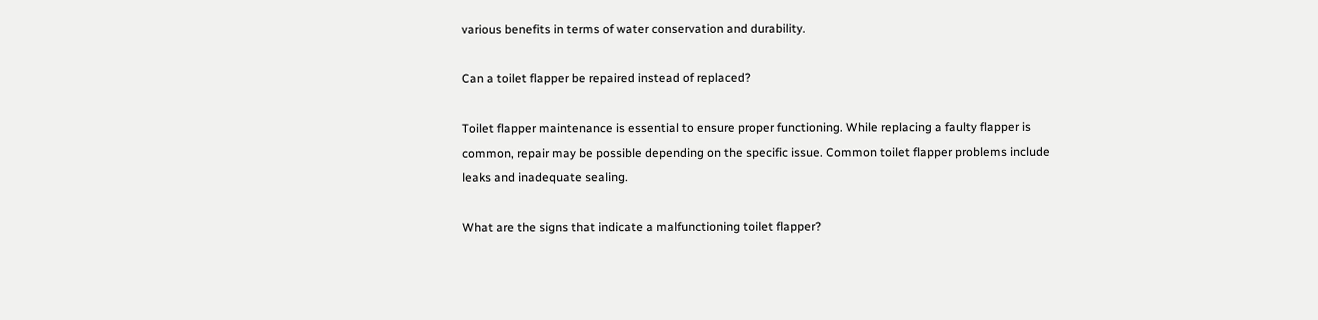various benefits in terms of water conservation and durability.

Can a toilet flapper be repaired instead of replaced?

Toilet flapper maintenance is essential to ensure proper functioning. While replacing a faulty flapper is common, repair may be possible depending on the specific issue. Common toilet flapper problems include leaks and inadequate sealing.

What are the signs that indicate a malfunctioning toilet flapper?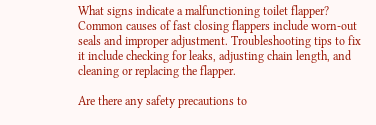What signs indicate a malfunctioning toilet flapper? Common causes of fast closing flappers include worn-out seals and improper adjustment. Troubleshooting tips to fix it include checking for leaks, adjusting chain length, and cleaning or replacing the flapper.

Are there any safety precautions to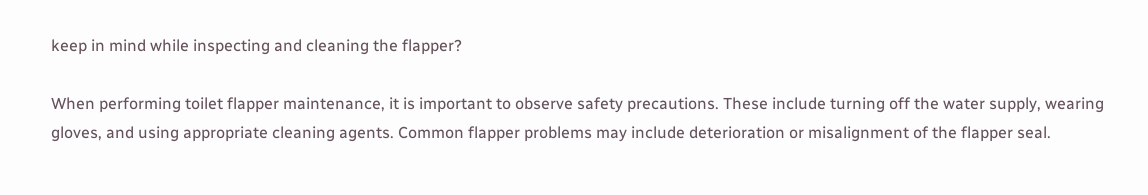keep in mind while inspecting and cleaning the flapper?

When performing toilet flapper maintenance, it is important to observe safety precautions. These include turning off the water supply, wearing gloves, and using appropriate cleaning agents. Common flapper problems may include deterioration or misalignment of the flapper seal.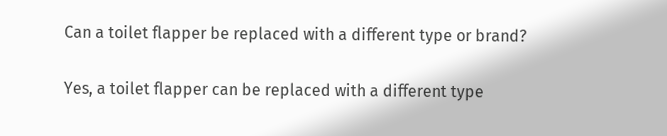Can a toilet flapper be replaced with a different type or brand?

Yes, a toilet flapper can be replaced with a different type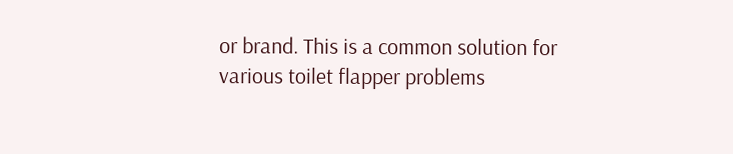or brand. This is a common solution for various toilet flapper problems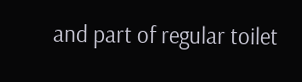and part of regular toilet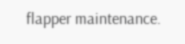flapper maintenance.